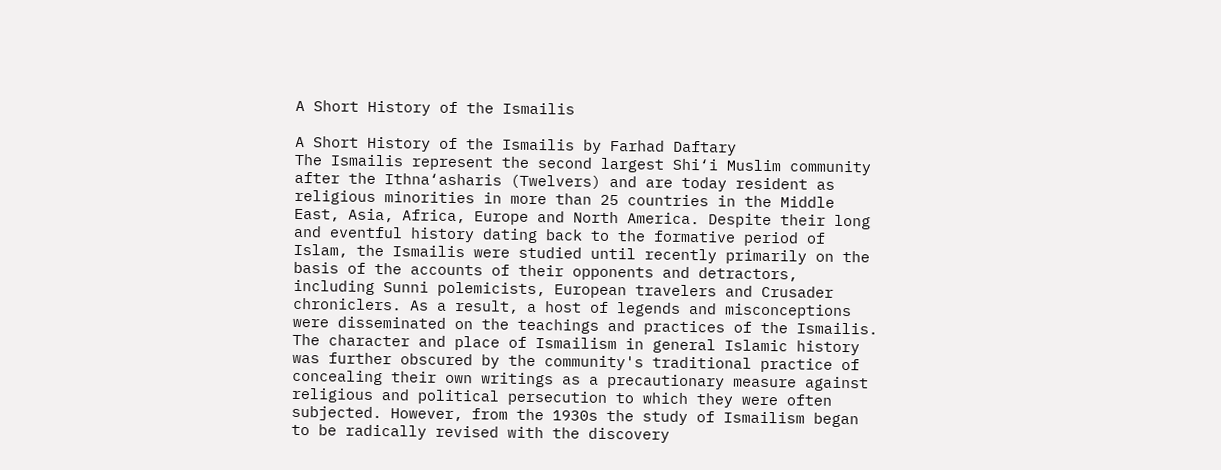A Short History of the Ismailis

A Short History of the Ismailis by Farhad Daftary
The Ismailis represent the second largest Shi‘i Muslim community after the Ithna‘asharis (Twelvers) and are today resident as religious minorities in more than 25 countries in the Middle East, Asia, Africa, Europe and North America. Despite their long and eventful history dating back to the formative period of Islam, the Ismailis were studied until recently primarily on the basis of the accounts of their opponents and detractors, including Sunni polemicists, European travelers and Crusader chroniclers. As a result, a host of legends and misconceptions were disseminated on the teachings and practices of the Ismailis. The character and place of Ismailism in general Islamic history was further obscured by the community's traditional practice of concealing their own writings as a precautionary measure against religious and political persecution to which they were often subjected. However, from the 1930s the study of Ismailism began to be radically revised with the discovery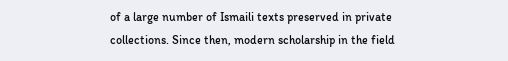of a large number of Ismaili texts preserved in private collections. Since then, modern scholarship in the field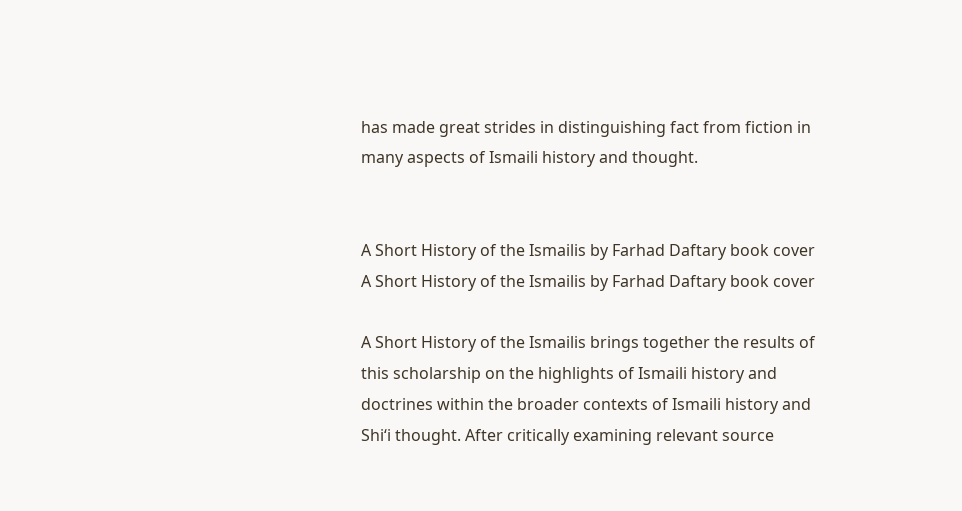has made great strides in distinguishing fact from fiction in many aspects of Ismaili history and thought.


A Short History of the Ismailis by Farhad Daftary book cover
A Short History of the Ismailis by Farhad Daftary book cover

A Short History of the Ismailis brings together the results of this scholarship on the highlights of Ismaili history and doctrines within the broader contexts of Ismaili history and Shi‘i thought. After critically examining relevant source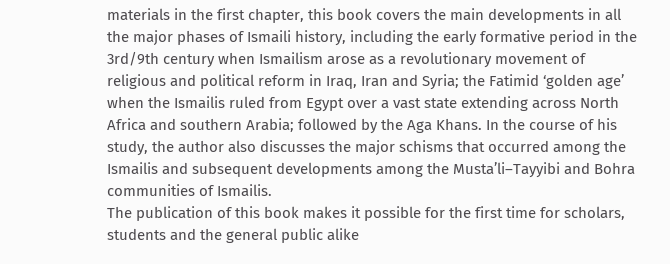materials in the first chapter, this book covers the main developments in all the major phases of Ismaili history, including the early formative period in the 3rd/9th century when Ismailism arose as a revolutionary movement of religious and political reform in Iraq, Iran and Syria; the Fatimid ‘golden age’ when the Ismailis ruled from Egypt over a vast state extending across North Africa and southern Arabia; followed by the Aga Khans. In the course of his study, the author also discusses the major schisms that occurred among the Ismailis and subsequent developments among the Musta’li–Tayyibi and Bohra communities of Ismailis.
The publication of this book makes it possible for the first time for scholars, students and the general public alike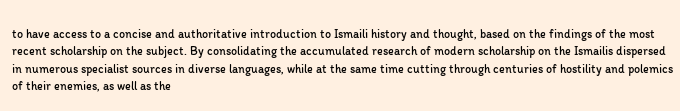to have access to a concise and authoritative introduction to Ismaili history and thought, based on the findings of the most recent scholarship on the subject. By consolidating the accumulated research of modern scholarship on the Ismailis dispersed in numerous specialist sources in diverse languages, while at the same time cutting through centuries of hostility and polemics of their enemies, as well as the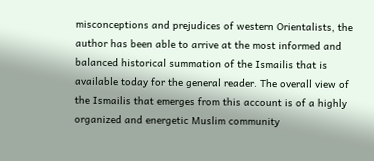misconceptions and prejudices of western Orientalists, the author has been able to arrive at the most informed and balanced historical summation of the Ismailis that is available today for the general reader. The overall view of the Ismailis that emerges from this account is of a highly organized and energetic Muslim community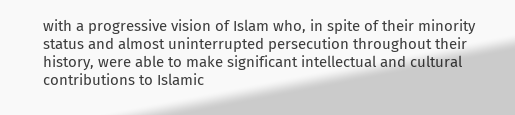with a progressive vision of Islam who, in spite of their minority status and almost uninterrupted persecution throughout their history, were able to make significant intellectual and cultural contributions to Islamic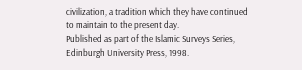civilization, a tradition which they have continued to maintain to the present day.
Published as part of the Islamic Surveys Series, Edinburgh University Press, 1998.